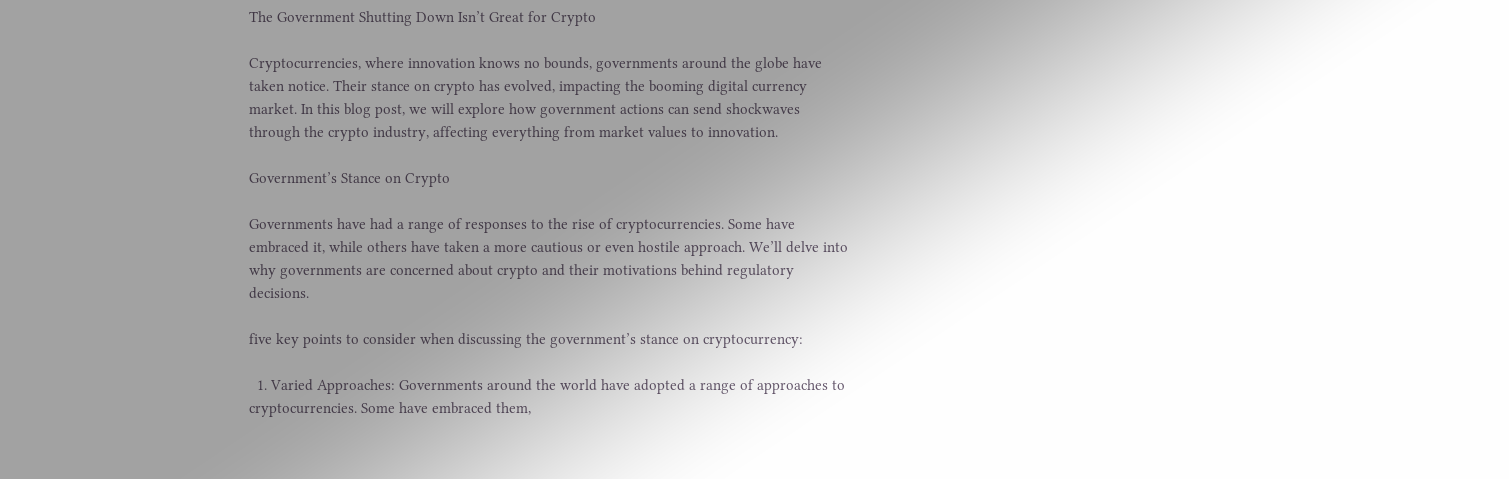The Government Shutting Down Isn’t Great for Crypto

Cryptocurrencies, where innovation knows no bounds, governments around the globe have taken notice. Their stance on crypto has evolved, impacting the booming digital currency market. In this blog post, we will explore how government actions can send shockwaves through the crypto industry, affecting everything from market values to innovation.

Government’s Stance on Crypto

Governments have had a range of responses to the rise of cryptocurrencies. Some have embraced it, while others have taken a more cautious or even hostile approach. We’ll delve into why governments are concerned about crypto and their motivations behind regulatory decisions.

five key points to consider when discussing the government’s stance on cryptocurrency:

  1. Varied Approaches: Governments around the world have adopted a range of approaches to cryptocurrencies. Some have embraced them,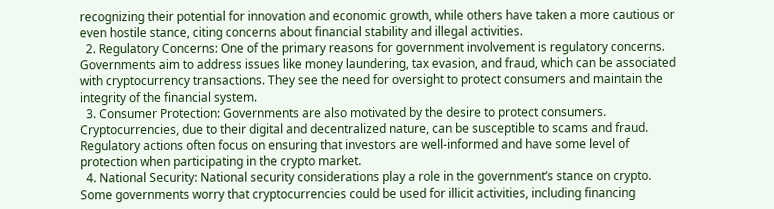recognizing their potential for innovation and economic growth, while others have taken a more cautious or even hostile stance, citing concerns about financial stability and illegal activities.
  2. Regulatory Concerns: One of the primary reasons for government involvement is regulatory concerns. Governments aim to address issues like money laundering, tax evasion, and fraud, which can be associated with cryptocurrency transactions. They see the need for oversight to protect consumers and maintain the integrity of the financial system.
  3. Consumer Protection: Governments are also motivated by the desire to protect consumers. Cryptocurrencies, due to their digital and decentralized nature, can be susceptible to scams and fraud. Regulatory actions often focus on ensuring that investors are well-informed and have some level of protection when participating in the crypto market.
  4. National Security: National security considerations play a role in the government’s stance on crypto. Some governments worry that cryptocurrencies could be used for illicit activities, including financing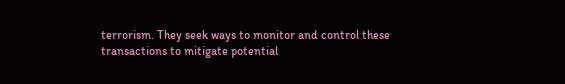terrorism. They seek ways to monitor and control these transactions to mitigate potential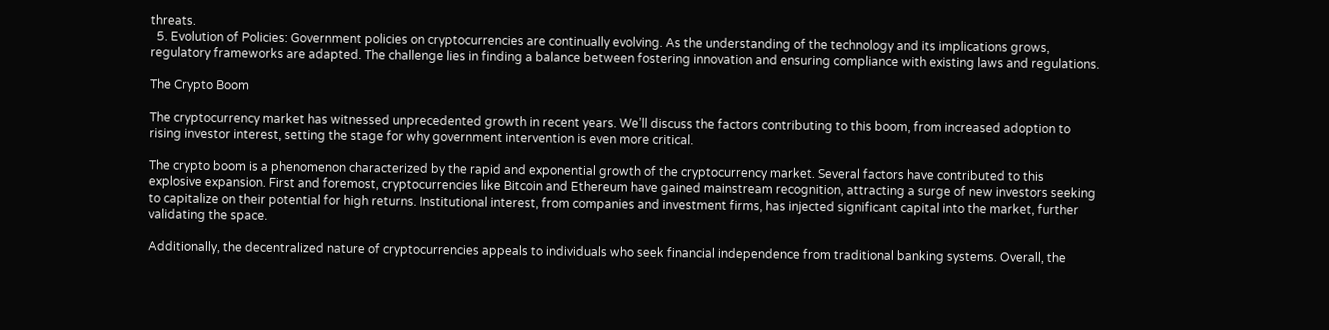threats.
  5. Evolution of Policies: Government policies on cryptocurrencies are continually evolving. As the understanding of the technology and its implications grows, regulatory frameworks are adapted. The challenge lies in finding a balance between fostering innovation and ensuring compliance with existing laws and regulations.

The Crypto Boom

The cryptocurrency market has witnessed unprecedented growth in recent years. We’ll discuss the factors contributing to this boom, from increased adoption to rising investor interest, setting the stage for why government intervention is even more critical.

The crypto boom is a phenomenon characterized by the rapid and exponential growth of the cryptocurrency market. Several factors have contributed to this explosive expansion. First and foremost, cryptocurrencies like Bitcoin and Ethereum have gained mainstream recognition, attracting a surge of new investors seeking to capitalize on their potential for high returns. Institutional interest, from companies and investment firms, has injected significant capital into the market, further validating the space.

Additionally, the decentralized nature of cryptocurrencies appeals to individuals who seek financial independence from traditional banking systems. Overall, the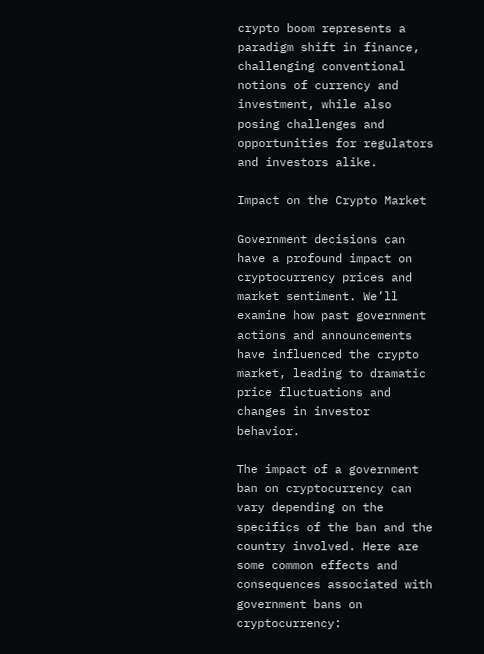crypto boom represents a paradigm shift in finance, challenging conventional notions of currency and investment, while also posing challenges and opportunities for regulators and investors alike.

Impact on the Crypto Market

Government decisions can have a profound impact on cryptocurrency prices and market sentiment. We’ll examine how past government actions and announcements have influenced the crypto market, leading to dramatic price fluctuations and changes in investor behavior.

The impact of a government ban on cryptocurrency can vary depending on the specifics of the ban and the country involved. Here are some common effects and consequences associated with government bans on cryptocurrency: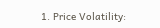1. Price Volatility: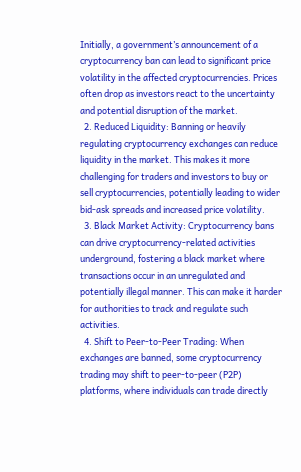Initially, a government’s announcement of a cryptocurrency ban can lead to significant price volatility in the affected cryptocurrencies. Prices often drop as investors react to the uncertainty and potential disruption of the market.
  2. Reduced Liquidity: Banning or heavily regulating cryptocurrency exchanges can reduce liquidity in the market. This makes it more challenging for traders and investors to buy or sell cryptocurrencies, potentially leading to wider bid-ask spreads and increased price volatility.
  3. Black Market Activity: Cryptocurrency bans can drive cryptocurrency-related activities underground, fostering a black market where transactions occur in an unregulated and potentially illegal manner. This can make it harder for authorities to track and regulate such activities.
  4. Shift to Peer-to-Peer Trading: When exchanges are banned, some cryptocurrency trading may shift to peer-to-peer (P2P) platforms, where individuals can trade directly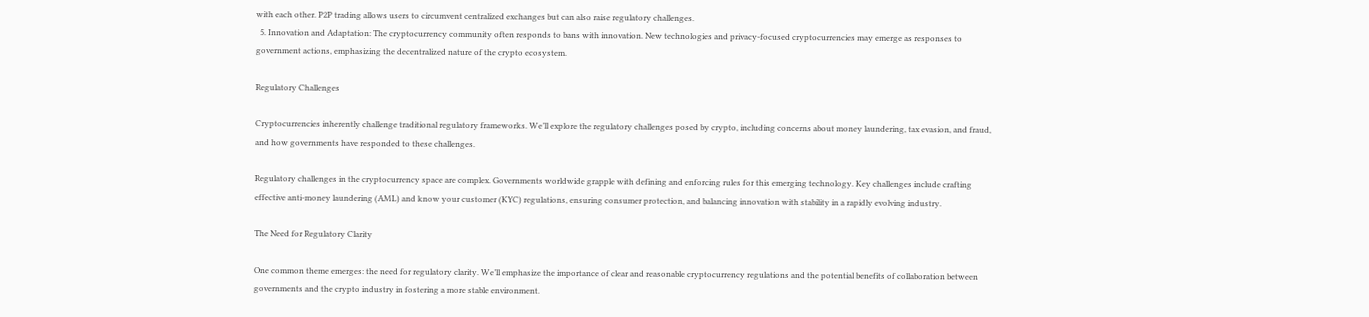with each other. P2P trading allows users to circumvent centralized exchanges but can also raise regulatory challenges.
  5. Innovation and Adaptation: The cryptocurrency community often responds to bans with innovation. New technologies and privacy-focused cryptocurrencies may emerge as responses to government actions, emphasizing the decentralized nature of the crypto ecosystem.

Regulatory Challenges

Cryptocurrencies inherently challenge traditional regulatory frameworks. We’ll explore the regulatory challenges posed by crypto, including concerns about money laundering, tax evasion, and fraud, and how governments have responded to these challenges.

Regulatory challenges in the cryptocurrency space are complex. Governments worldwide grapple with defining and enforcing rules for this emerging technology. Key challenges include crafting effective anti-money laundering (AML) and know your customer (KYC) regulations, ensuring consumer protection, and balancing innovation with stability in a rapidly evolving industry.

The Need for Regulatory Clarity

One common theme emerges: the need for regulatory clarity. We’ll emphasize the importance of clear and reasonable cryptocurrency regulations and the potential benefits of collaboration between governments and the crypto industry in fostering a more stable environment.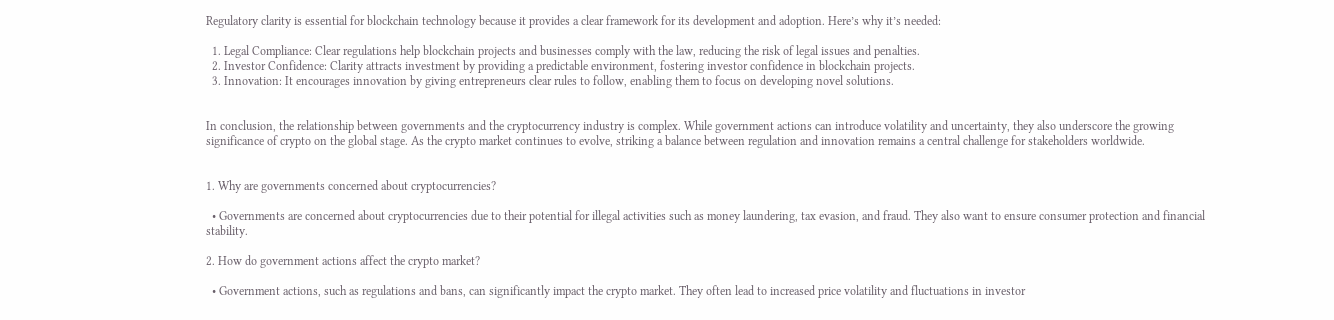Regulatory clarity is essential for blockchain technology because it provides a clear framework for its development and adoption. Here’s why it’s needed:

  1. Legal Compliance: Clear regulations help blockchain projects and businesses comply with the law, reducing the risk of legal issues and penalties.
  2. Investor Confidence: Clarity attracts investment by providing a predictable environment, fostering investor confidence in blockchain projects.
  3. Innovation: It encourages innovation by giving entrepreneurs clear rules to follow, enabling them to focus on developing novel solutions.


In conclusion, the relationship between governments and the cryptocurrency industry is complex. While government actions can introduce volatility and uncertainty, they also underscore the growing significance of crypto on the global stage. As the crypto market continues to evolve, striking a balance between regulation and innovation remains a central challenge for stakeholders worldwide.


1. Why are governments concerned about cryptocurrencies?

  • Governments are concerned about cryptocurrencies due to their potential for illegal activities such as money laundering, tax evasion, and fraud. They also want to ensure consumer protection and financial stability.

2. How do government actions affect the crypto market?

  • Government actions, such as regulations and bans, can significantly impact the crypto market. They often lead to increased price volatility and fluctuations in investor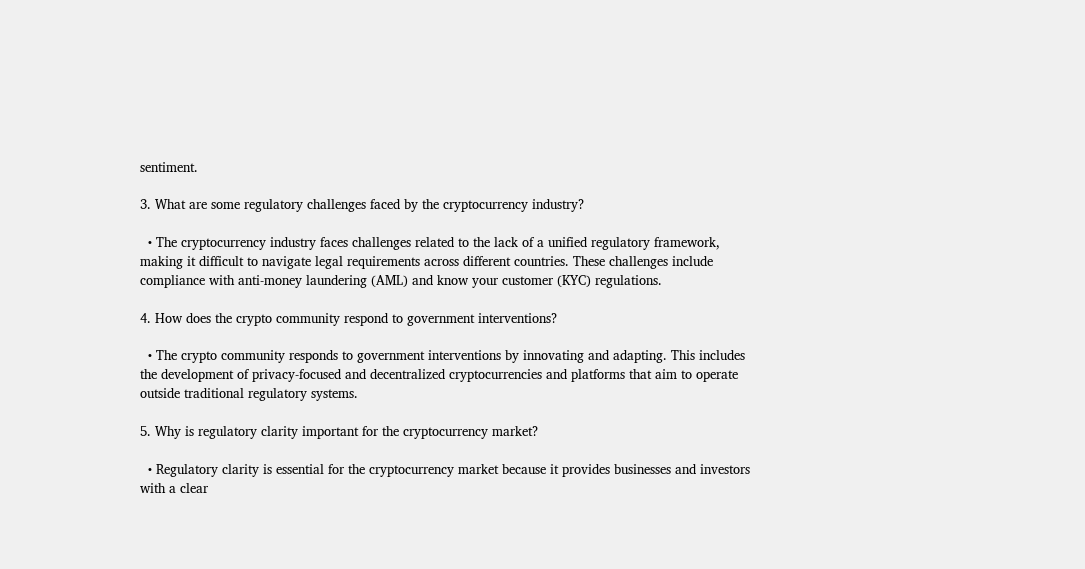sentiment.

3. What are some regulatory challenges faced by the cryptocurrency industry?

  • The cryptocurrency industry faces challenges related to the lack of a unified regulatory framework, making it difficult to navigate legal requirements across different countries. These challenges include compliance with anti-money laundering (AML) and know your customer (KYC) regulations.

4. How does the crypto community respond to government interventions?

  • The crypto community responds to government interventions by innovating and adapting. This includes the development of privacy-focused and decentralized cryptocurrencies and platforms that aim to operate outside traditional regulatory systems.

5. Why is regulatory clarity important for the cryptocurrency market?

  • Regulatory clarity is essential for the cryptocurrency market because it provides businesses and investors with a clear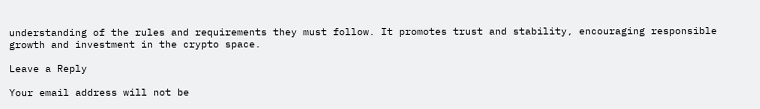understanding of the rules and requirements they must follow. It promotes trust and stability, encouraging responsible growth and investment in the crypto space.

Leave a Reply

Your email address will not be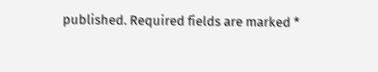published. Required fields are marked *